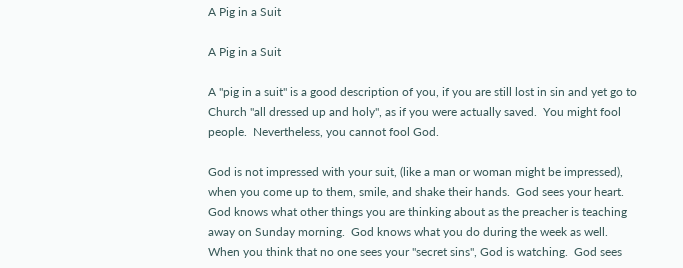A Pig in a Suit

A Pig in a Suit

A "pig in a suit" is a good description of you, if you are still lost in sin and yet go to Church "all dressed up and holy", as if you were actually saved.  You might fool people.  Nevertheless, you cannot fool God.

God is not impressed with your suit, (like a man or woman might be impressed), when you come up to them, smile, and shake their hands.  God sees your heart.  God knows what other things you are thinking about as the preacher is teaching away on Sunday morning.  God knows what you do during the week as well.  When you think that no one sees your "secret sins", God is watching.  God sees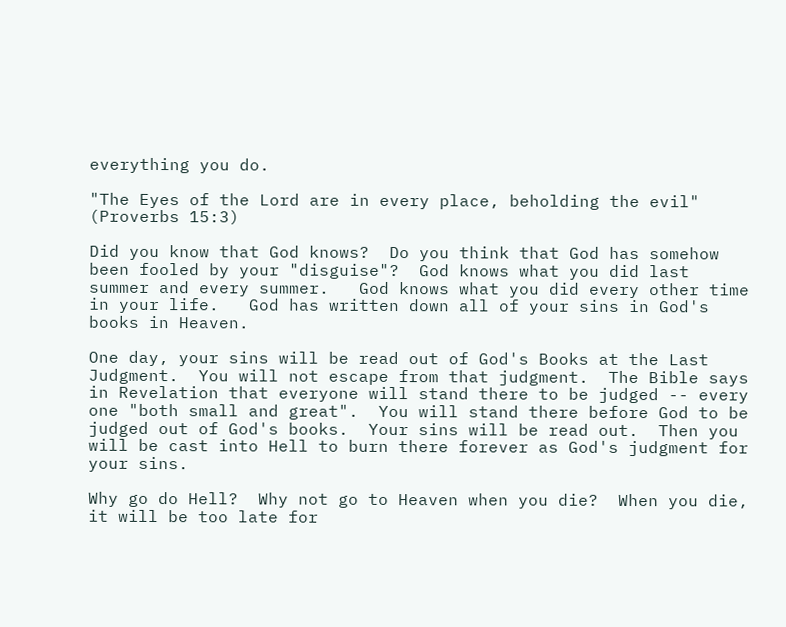everything you do.

"The Eyes of the Lord are in every place, beholding the evil"  (Proverbs 15:3)

Did you know that God knows?  Do you think that God has somehow been fooled by your "disguise"?  God knows what you did last summer and every summer.   God knows what you did every other time in your life.   God has written down all of your sins in God's books in Heaven.

One day, your sins will be read out of God's Books at the Last Judgment.  You will not escape from that judgment.  The Bible says in Revelation that everyone will stand there to be judged -- every one "both small and great".  You will stand there before God to be judged out of God's books.  Your sins will be read out.  Then you will be cast into Hell to burn there forever as God's judgment for your sins.

Why go do Hell?  Why not go to Heaven when you die?  When you die, it will be too late for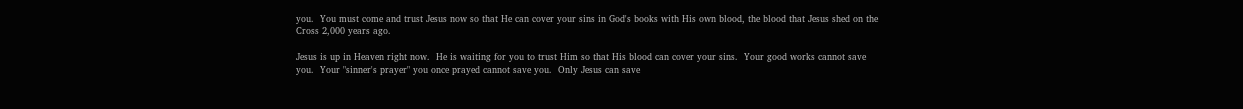you.  You must come and trust Jesus now so that He can cover your sins in God's books with His own blood, the blood that Jesus shed on the Cross 2,000 years ago.

Jesus is up in Heaven right now.  He is waiting for you to trust Him so that His blood can cover your sins.  Your good works cannot save you.  Your "sinner's prayer" you once prayed cannot save you.  Only Jesus can save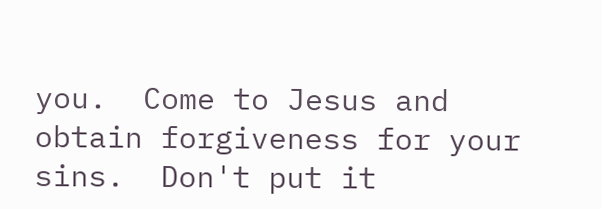you.  Come to Jesus and obtain forgiveness for your sins.  Don't put it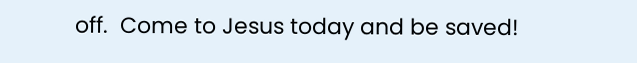off.  Come to Jesus today and be saved!